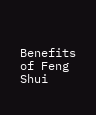Benefits of Feng Shui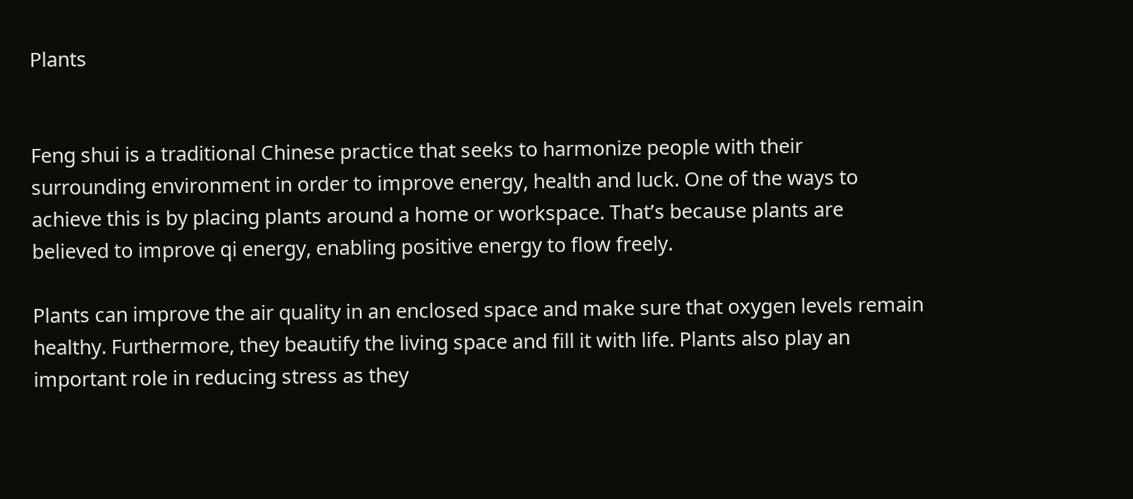Plants


Feng shui is a traditional Chinese practice that seeks to harmonize people with their surrounding environment in order to improve energy, health and luck. One of the ways to achieve this is by placing plants around a home or workspace. That’s because plants are believed to improve qi energy, enabling positive energy to flow freely.

Plants can improve the air quality in an enclosed space and make sure that oxygen levels remain healthy. Furthermore, they beautify the living space and fill it with life. Plants also play an important role in reducing stress as they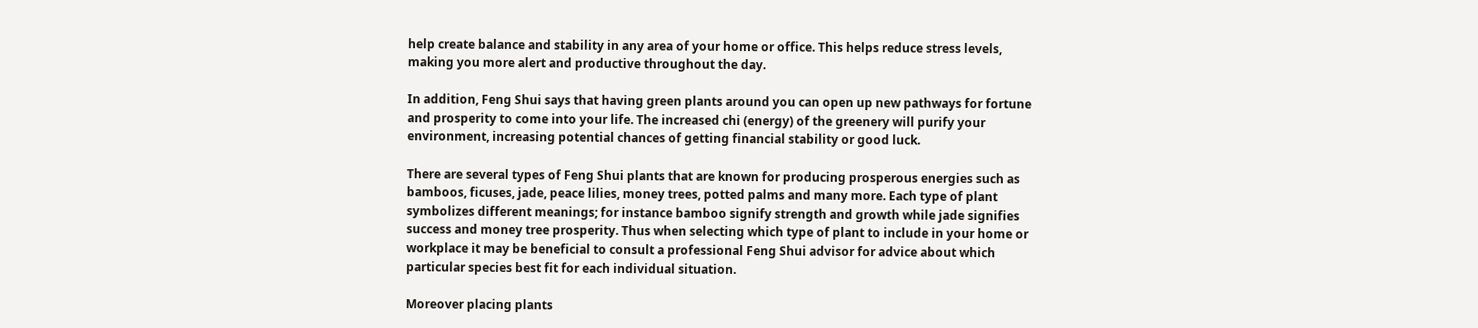help create balance and stability in any area of your home or office. This helps reduce stress levels, making you more alert and productive throughout the day.

In addition, Feng Shui says that having green plants around you can open up new pathways for fortune and prosperity to come into your life. The increased chi (energy) of the greenery will purify your environment, increasing potential chances of getting financial stability or good luck.

There are several types of Feng Shui plants that are known for producing prosperous energies such as bamboos, ficuses, jade, peace lilies, money trees, potted palms and many more. Each type of plant symbolizes different meanings; for instance bamboo signify strength and growth while jade signifies success and money tree prosperity. Thus when selecting which type of plant to include in your home or workplace it may be beneficial to consult a professional Feng Shui advisor for advice about which particular species best fit for each individual situation.

Moreover placing plants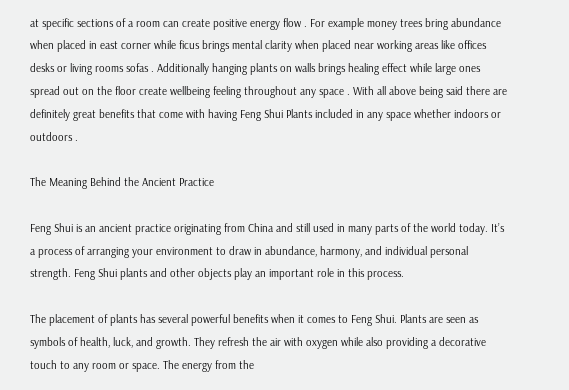at specific sections of a room can create positive energy flow . For example money trees bring abundance when placed in east corner while ficus brings mental clarity when placed near working areas like offices desks or living rooms sofas . Additionally hanging plants on walls brings healing effect while large ones spread out on the floor create wellbeing feeling throughout any space . With all above being said there are definitely great benefits that come with having Feng Shui Plants included in any space whether indoors or outdoors .

The Meaning Behind the Ancient Practice

Feng Shui is an ancient practice originating from China and still used in many parts of the world today. It’s a process of arranging your environment to draw in abundance, harmony, and individual personal strength. Feng Shui plants and other objects play an important role in this process.

The placement of plants has several powerful benefits when it comes to Feng Shui. Plants are seen as symbols of health, luck, and growth. They refresh the air with oxygen while also providing a decorative touch to any room or space. The energy from the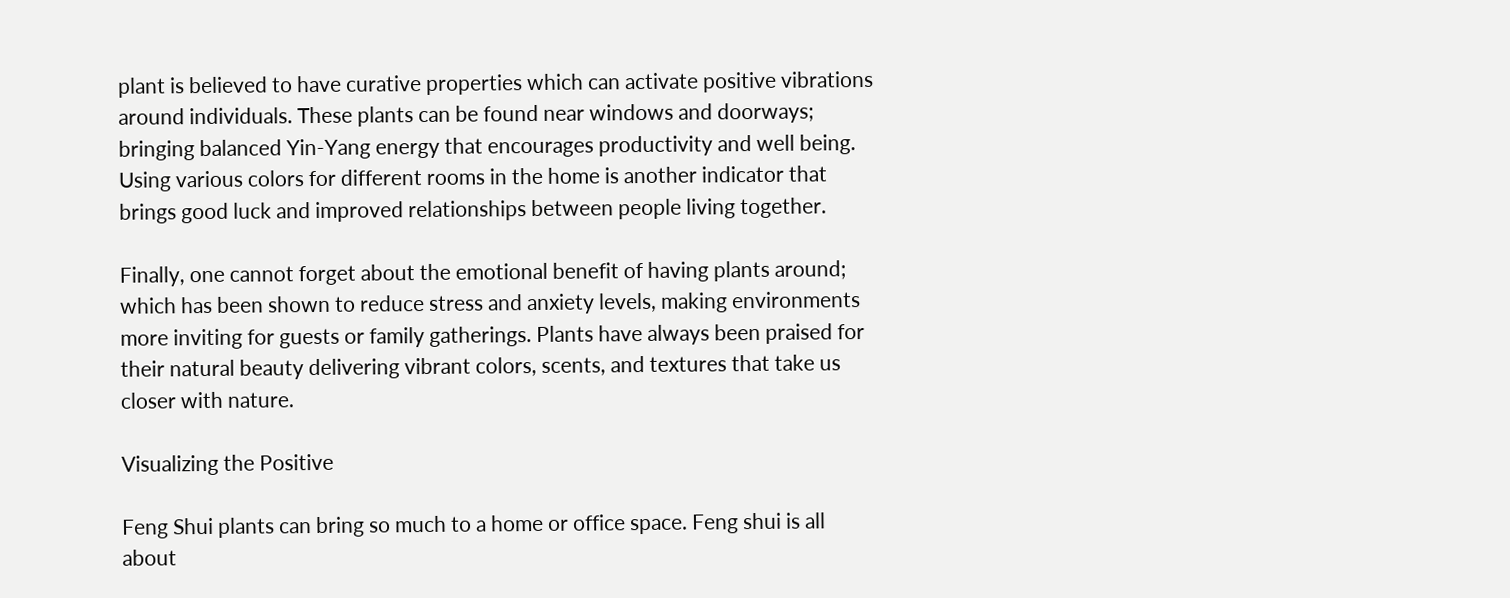plant is believed to have curative properties which can activate positive vibrations around individuals. These plants can be found near windows and doorways; bringing balanced Yin-Yang energy that encourages productivity and well being. Using various colors for different rooms in the home is another indicator that brings good luck and improved relationships between people living together.

Finally, one cannot forget about the emotional benefit of having plants around; which has been shown to reduce stress and anxiety levels, making environments more inviting for guests or family gatherings. Plants have always been praised for their natural beauty delivering vibrant colors, scents, and textures that take us closer with nature.

Visualizing the Positive

Feng Shui plants can bring so much to a home or office space. Feng shui is all about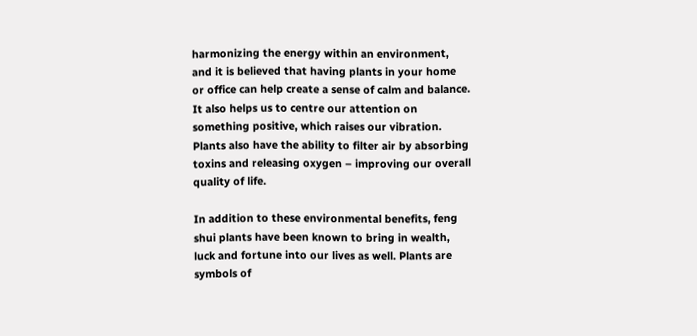harmonizing the energy within an environment, and it is believed that having plants in your home or office can help create a sense of calm and balance. It also helps us to centre our attention on something positive, which raises our vibration. Plants also have the ability to filter air by absorbing toxins and releasing oxygen – improving our overall quality of life.

In addition to these environmental benefits, feng shui plants have been known to bring in wealth, luck and fortune into our lives as well. Plants are symbols of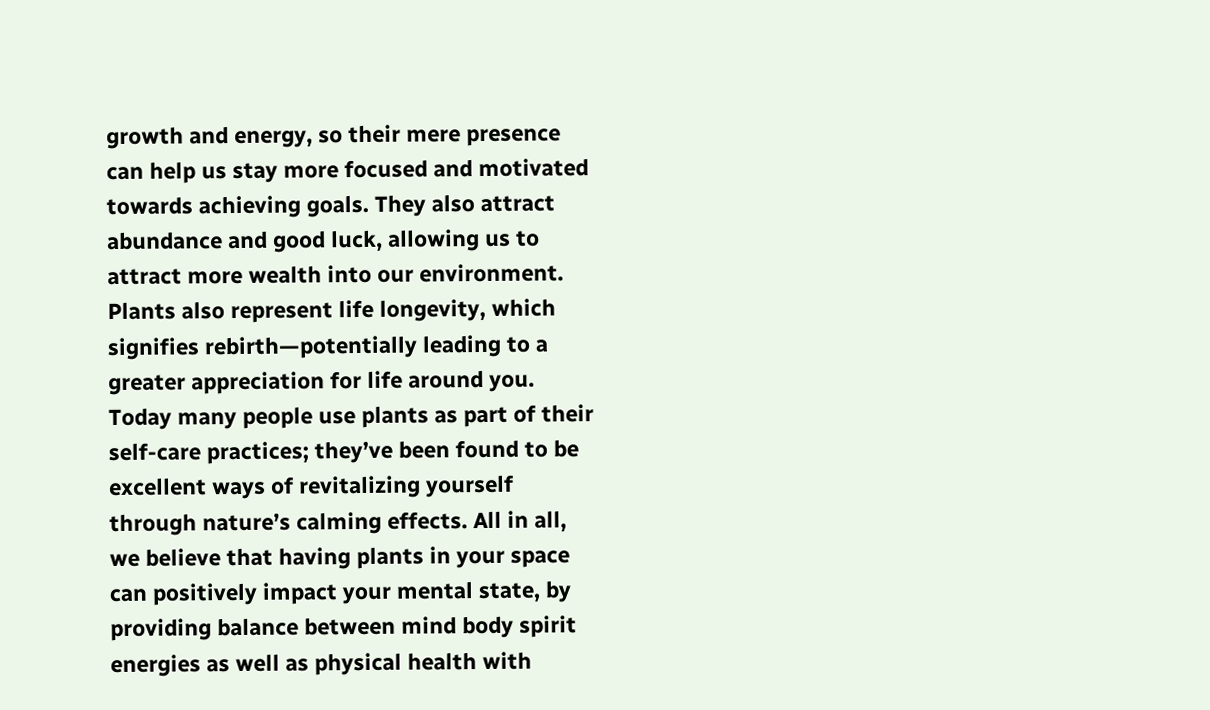growth and energy, so their mere presence can help us stay more focused and motivated towards achieving goals. They also attract abundance and good luck, allowing us to attract more wealth into our environment. Plants also represent life longevity, which signifies rebirth—potentially leading to a greater appreciation for life around you. Today many people use plants as part of their self-care practices; they’ve been found to be excellent ways of revitalizing yourself through nature’s calming effects. All in all, we believe that having plants in your space can positively impact your mental state, by providing balance between mind body spirit energies as well as physical health with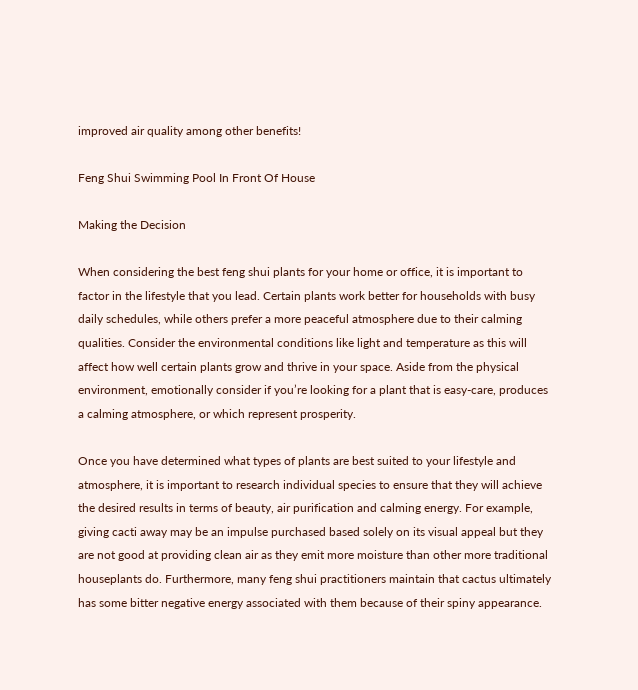improved air quality among other benefits!

Feng Shui Swimming Pool In Front Of House

Making the Decision

When considering the best feng shui plants for your home or office, it is important to factor in the lifestyle that you lead. Certain plants work better for households with busy daily schedules, while others prefer a more peaceful atmosphere due to their calming qualities. Consider the environmental conditions like light and temperature as this will affect how well certain plants grow and thrive in your space. Aside from the physical environment, emotionally consider if you’re looking for a plant that is easy-care, produces a calming atmosphere, or which represent prosperity.

Once you have determined what types of plants are best suited to your lifestyle and atmosphere, it is important to research individual species to ensure that they will achieve the desired results in terms of beauty, air purification and calming energy. For example, giving cacti away may be an impulse purchased based solely on its visual appeal but they are not good at providing clean air as they emit more moisture than other more traditional houseplants do. Furthermore, many feng shui practitioners maintain that cactus ultimately has some bitter negative energy associated with them because of their spiny appearance.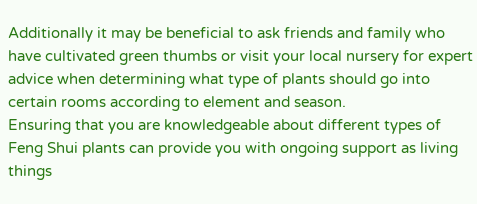Additionally it may be beneficial to ask friends and family who have cultivated green thumbs or visit your local nursery for expert advice when determining what type of plants should go into certain rooms according to element and season.
Ensuring that you are knowledgeable about different types of Feng Shui plants can provide you with ongoing support as living things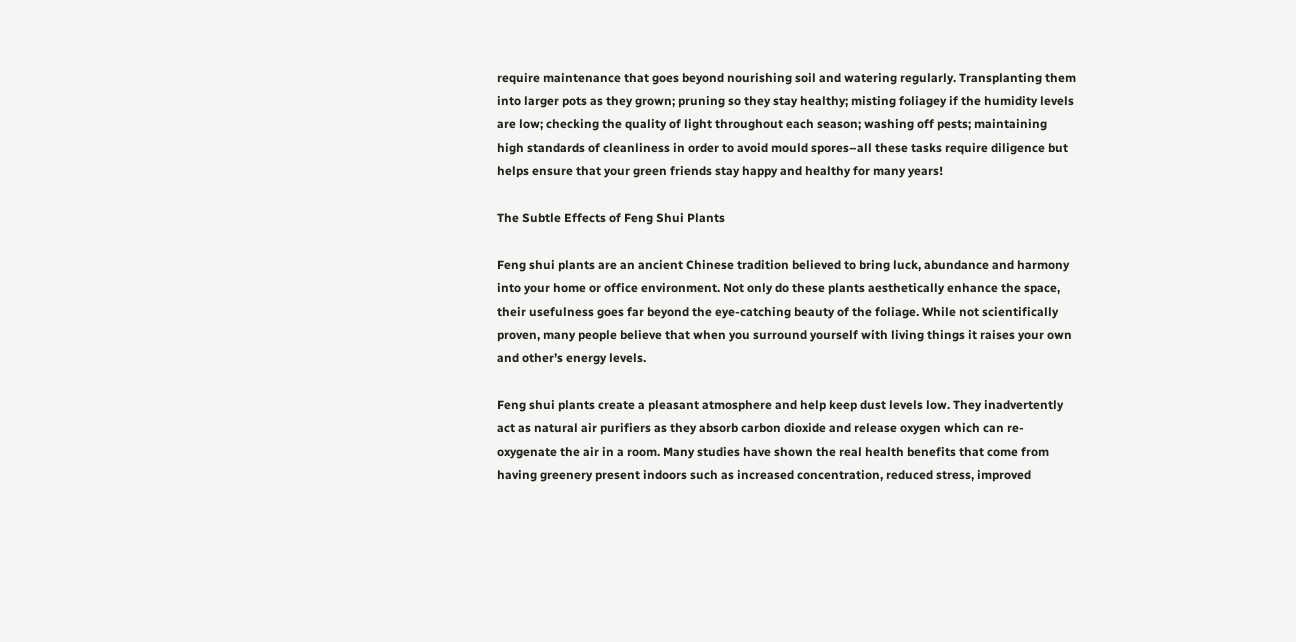require maintenance that goes beyond nourishing soil and watering regularly. Transplanting them into larger pots as they grown; pruning so they stay healthy; misting foliagey if the humidity levels are low; checking the quality of light throughout each season; washing off pests; maintaining high standards of cleanliness in order to avoid mould spores–all these tasks require diligence but helps ensure that your green friends stay happy and healthy for many years!

The Subtle Effects of Feng Shui Plants

Feng shui plants are an ancient Chinese tradition believed to bring luck, abundance and harmony into your home or office environment. Not only do these plants aesthetically enhance the space, their usefulness goes far beyond the eye-catching beauty of the foliage. While not scientifically proven, many people believe that when you surround yourself with living things it raises your own and other’s energy levels.

Feng shui plants create a pleasant atmosphere and help keep dust levels low. They inadvertently act as natural air purifiers as they absorb carbon dioxide and release oxygen which can re-oxygenate the air in a room. Many studies have shown the real health benefits that come from having greenery present indoors such as increased concentration, reduced stress, improved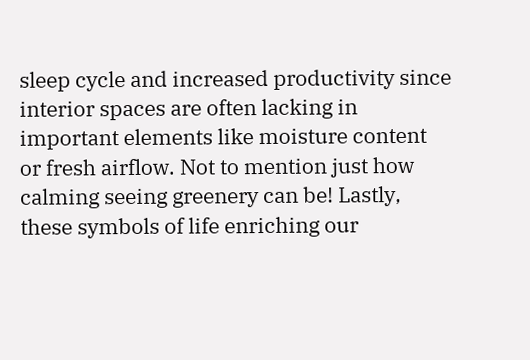sleep cycle and increased productivity since interior spaces are often lacking in important elements like moisture content or fresh airflow. Not to mention just how calming seeing greenery can be! Lastly, these symbols of life enriching our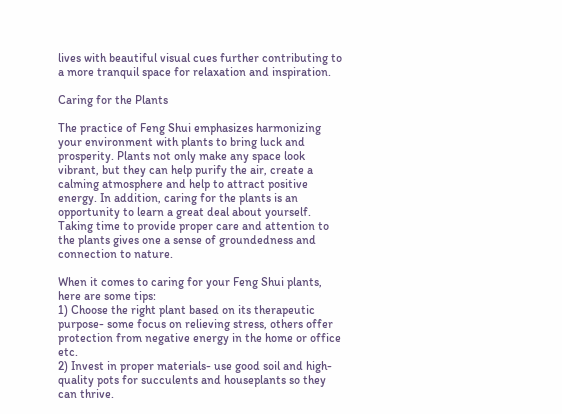lives with beautiful visual cues further contributing to a more tranquil space for relaxation and inspiration.

Caring for the Plants

The practice of Feng Shui emphasizes harmonizing your environment with plants to bring luck and prosperity. Plants not only make any space look vibrant, but they can help purify the air, create a calming atmosphere and help to attract positive energy. In addition, caring for the plants is an opportunity to learn a great deal about yourself. Taking time to provide proper care and attention to the plants gives one a sense of groundedness and connection to nature.

When it comes to caring for your Feng Shui plants, here are some tips:
1) Choose the right plant based on its therapeutic purpose- some focus on relieving stress, others offer protection from negative energy in the home or office etc.
2) Invest in proper materials- use good soil and high-quality pots for succulents and houseplants so they can thrive.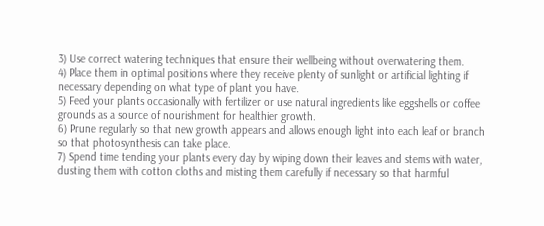3) Use correct watering techniques that ensure their wellbeing without overwatering them.
4) Place them in optimal positions where they receive plenty of sunlight or artificial lighting if necessary depending on what type of plant you have.
5) Feed your plants occasionally with fertilizer or use natural ingredients like eggshells or coffee grounds as a source of nourishment for healthier growth.
6) Prune regularly so that new growth appears and allows enough light into each leaf or branch so that photosynthesis can take place.
7) Spend time tending your plants every day by wiping down their leaves and stems with water, dusting them with cotton cloths and misting them carefully if necessary so that harmful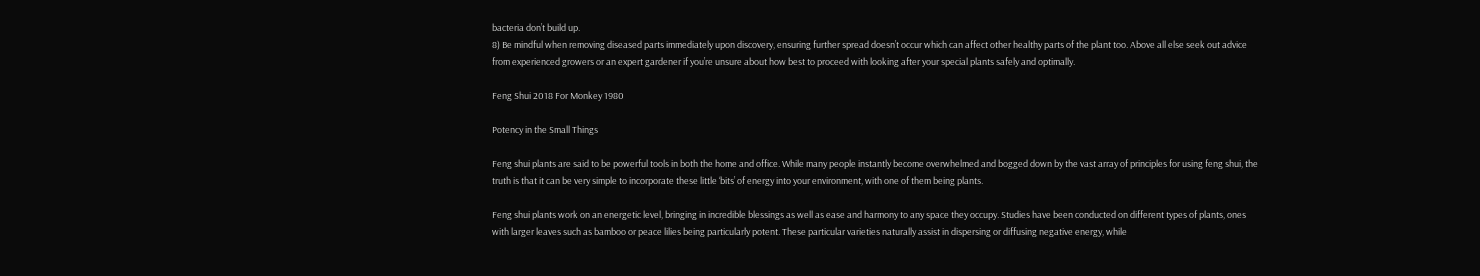bacteria don’t build up.
8) Be mindful when removing diseased parts immediately upon discovery, ensuring further spread doesn’t occur which can affect other healthy parts of the plant too. Above all else seek out advice from experienced growers or an expert gardener if you’re unsure about how best to proceed with looking after your special plants safely and optimally.

Feng Shui 2018 For Monkey 1980

Potency in the Small Things

Feng shui plants are said to be powerful tools in both the home and office. While many people instantly become overwhelmed and bogged down by the vast array of principles for using feng shui, the truth is that it can be very simple to incorporate these little ‘bits’ of energy into your environment, with one of them being plants.

Feng shui plants work on an energetic level, bringing in incredible blessings as well as ease and harmony to any space they occupy. Studies have been conducted on different types of plants, ones with larger leaves such as bamboo or peace lilies being particularly potent. These particular varieties naturally assist in dispersing or diffusing negative energy, while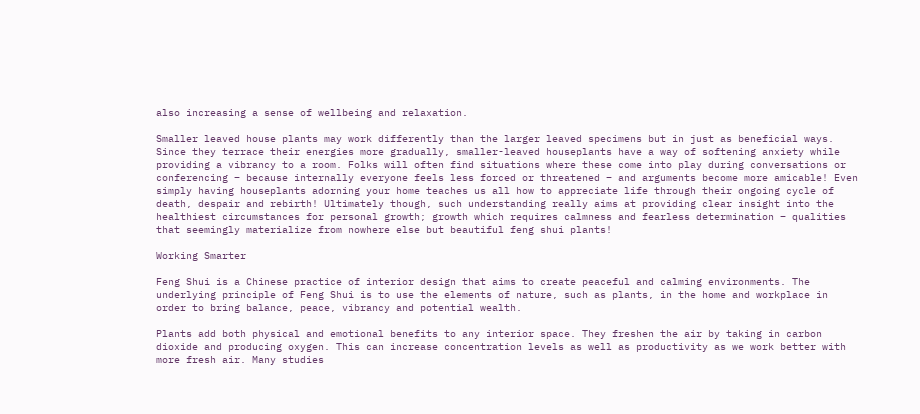also increasing a sense of wellbeing and relaxation.

Smaller leaved house plants may work differently than the larger leaved specimens but in just as beneficial ways. Since they terrace their energies more gradually, smaller-leaved houseplants have a way of softening anxiety while providing a vibrancy to a room. Folks will often find situations where these come into play during conversations or conferencing – because internally everyone feels less forced or threatened – and arguments become more amicable! Even simply having houseplants adorning your home teaches us all how to appreciate life through their ongoing cycle of death, despair and rebirth! Ultimately though, such understanding really aims at providing clear insight into the healthiest circumstances for personal growth; growth which requires calmness and fearless determination – qualities that seemingly materialize from nowhere else but beautiful feng shui plants!

Working Smarter

Feng Shui is a Chinese practice of interior design that aims to create peaceful and calming environments. The underlying principle of Feng Shui is to use the elements of nature, such as plants, in the home and workplace in order to bring balance, peace, vibrancy and potential wealth.

Plants add both physical and emotional benefits to any interior space. They freshen the air by taking in carbon dioxide and producing oxygen. This can increase concentration levels as well as productivity as we work better with more fresh air. Many studies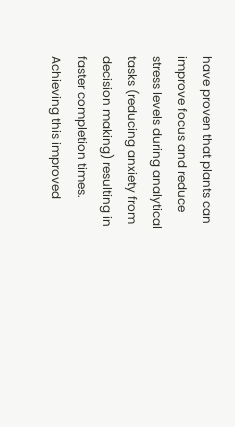have proven that plants can improve focus and reduce stress levels during analytical tasks (reducing anxiety from decision making) resulting in faster completion times. Achieving this improved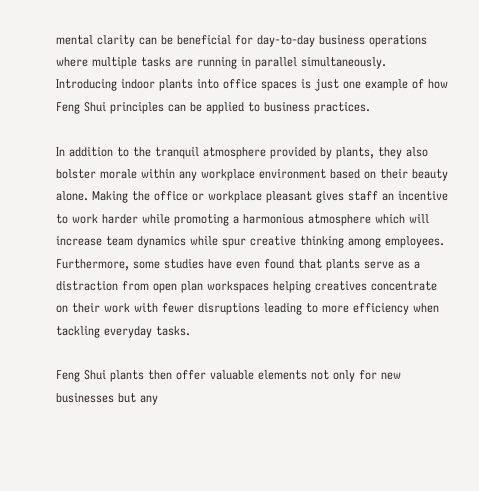mental clarity can be beneficial for day-to-day business operations where multiple tasks are running in parallel simultaneously. Introducing indoor plants into office spaces is just one example of how Feng Shui principles can be applied to business practices.

In addition to the tranquil atmosphere provided by plants, they also bolster morale within any workplace environment based on their beauty alone. Making the office or workplace pleasant gives staff an incentive to work harder while promoting a harmonious atmosphere which will increase team dynamics while spur creative thinking among employees. Furthermore, some studies have even found that plants serve as a distraction from open plan workspaces helping creatives concentrate on their work with fewer disruptions leading to more efficiency when tackling everyday tasks.

Feng Shui plants then offer valuable elements not only for new businesses but any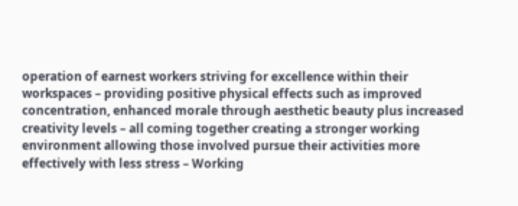operation of earnest workers striving for excellence within their workspaces – providing positive physical effects such as improved concentration, enhanced morale through aesthetic beauty plus increased creativity levels – all coming together creating a stronger working environment allowing those involved pursue their activities more effectively with less stress – Working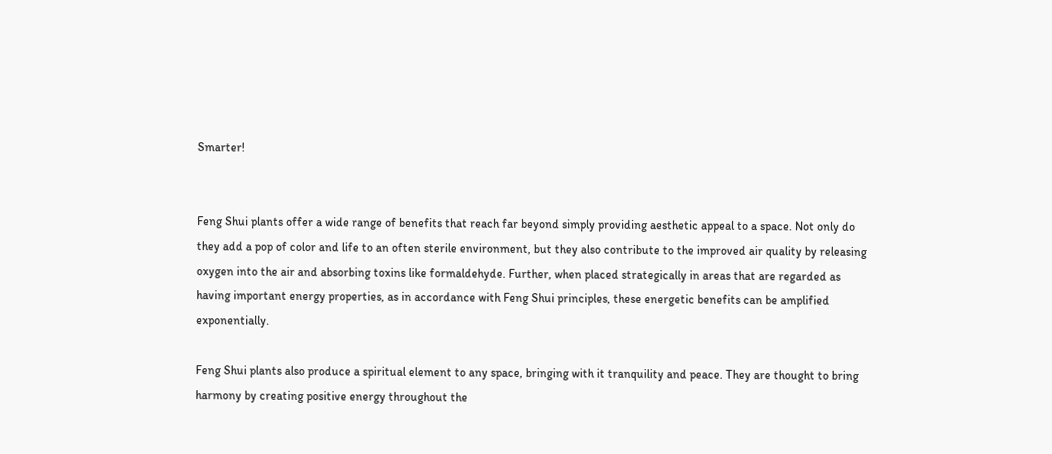Smarter!


Feng Shui plants offer a wide range of benefits that reach far beyond simply providing aesthetic appeal to a space. Not only do they add a pop of color and life to an often sterile environment, but they also contribute to the improved air quality by releasing oxygen into the air and absorbing toxins like formaldehyde. Further, when placed strategically in areas that are regarded as having important energy properties, as in accordance with Feng Shui principles, these energetic benefits can be amplified exponentially.

Feng Shui plants also produce a spiritual element to any space, bringing with it tranquility and peace. They are thought to bring harmony by creating positive energy throughout the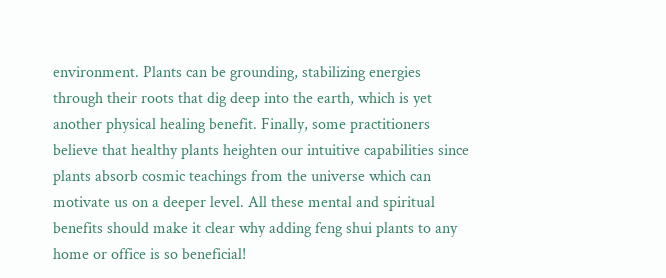environment. Plants can be grounding, stabilizing energies through their roots that dig deep into the earth, which is yet another physical healing benefit. Finally, some practitioners believe that healthy plants heighten our intuitive capabilities since plants absorb cosmic teachings from the universe which can motivate us on a deeper level. All these mental and spiritual benefits should make it clear why adding feng shui plants to any home or office is so beneficial!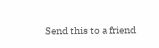Send this to a friend